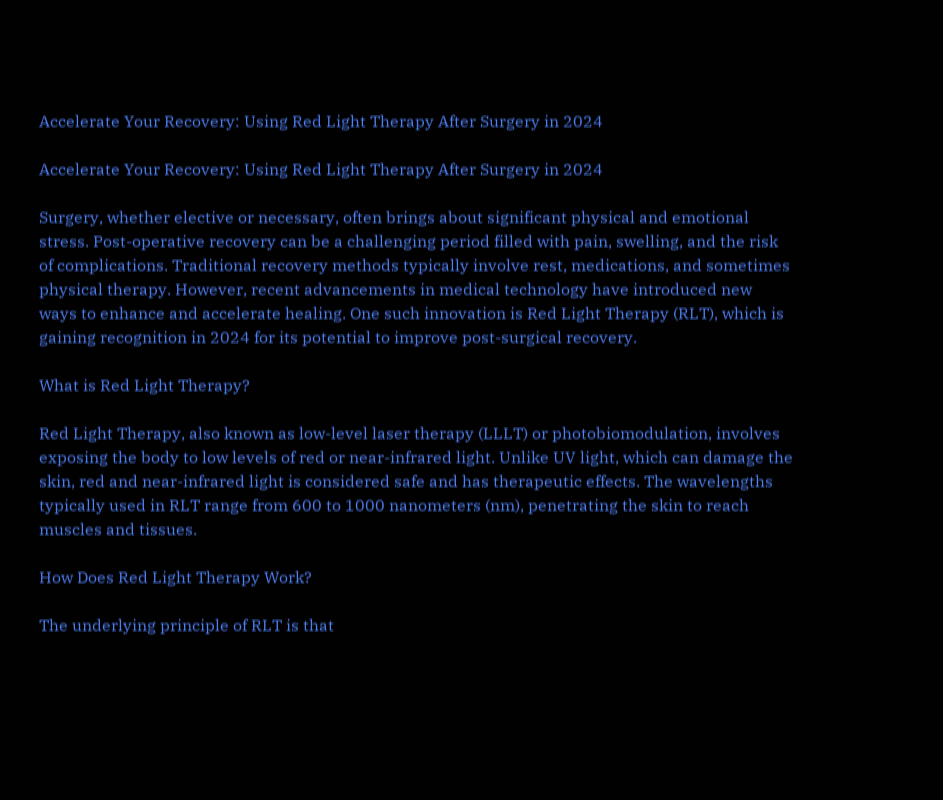Accelerate Your Recovery: Using Red Light Therapy After Surgery in 2024

Accelerate Your Recovery: Using Red Light Therapy After Surgery in 2024

Surgery, whether elective or necessary, often brings about significant physical and emotional stress. Post-operative recovery can be a challenging period filled with pain, swelling, and the risk of complications. Traditional recovery methods typically involve rest, medications, and sometimes physical therapy. However, recent advancements in medical technology have introduced new ways to enhance and accelerate healing. One such innovation is Red Light Therapy (RLT), which is gaining recognition in 2024 for its potential to improve post-surgical recovery.

What is Red Light Therapy?

Red Light Therapy, also known as low-level laser therapy (LLLT) or photobiomodulation, involves exposing the body to low levels of red or near-infrared light. Unlike UV light, which can damage the skin, red and near-infrared light is considered safe and has therapeutic effects. The wavelengths typically used in RLT range from 600 to 1000 nanometers (nm), penetrating the skin to reach muscles and tissues.

How Does Red Light Therapy Work?

The underlying principle of RLT is that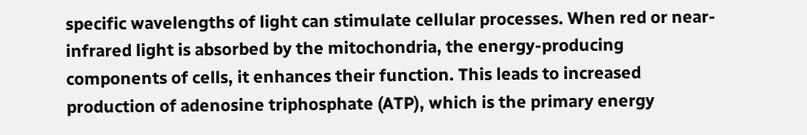specific wavelengths of light can stimulate cellular processes. When red or near-infrared light is absorbed by the mitochondria, the energy-producing components of cells, it enhances their function. This leads to increased production of adenosine triphosphate (ATP), which is the primary energy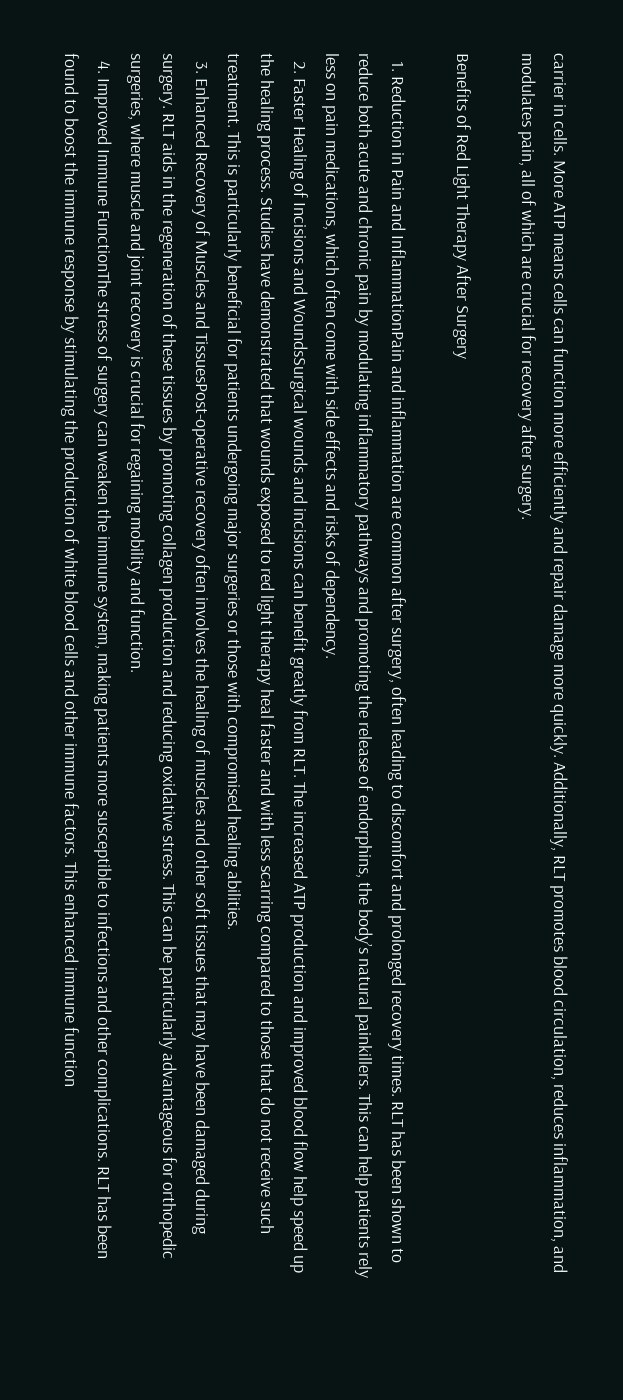carrier in cells. More ATP means cells can function more efficiently and repair damage more quickly. Additionally, RLT promotes blood circulation, reduces inflammation, and modulates pain, all of which are crucial for recovery after surgery.

Benefits of Red Light Therapy After Surgery

  1. Reduction in Pain and InflammationPain and inflammation are common after surgery, often leading to discomfort and prolonged recovery times. RLT has been shown to reduce both acute and chronic pain by modulating inflammatory pathways and promoting the release of endorphins, the body’s natural painkillers. This can help patients rely less on pain medications, which often come with side effects and risks of dependency.
  2. Faster Healing of Incisions and WoundsSurgical wounds and incisions can benefit greatly from RLT. The increased ATP production and improved blood flow help speed up the healing process. Studies have demonstrated that wounds exposed to red light therapy heal faster and with less scarring compared to those that do not receive such treatment. This is particularly beneficial for patients undergoing major surgeries or those with compromised healing abilities.
  3. Enhanced Recovery of Muscles and TissuesPost-operative recovery often involves the healing of muscles and other soft tissues that may have been damaged during surgery. RLT aids in the regeneration of these tissues by promoting collagen production and reducing oxidative stress. This can be particularly advantageous for orthopedic surgeries, where muscle and joint recovery is crucial for regaining mobility and function.
  4. Improved Immune FunctionThe stress of surgery can weaken the immune system, making patients more susceptible to infections and other complications. RLT has been found to boost the immune response by stimulating the production of white blood cells and other immune factors. This enhanced immune function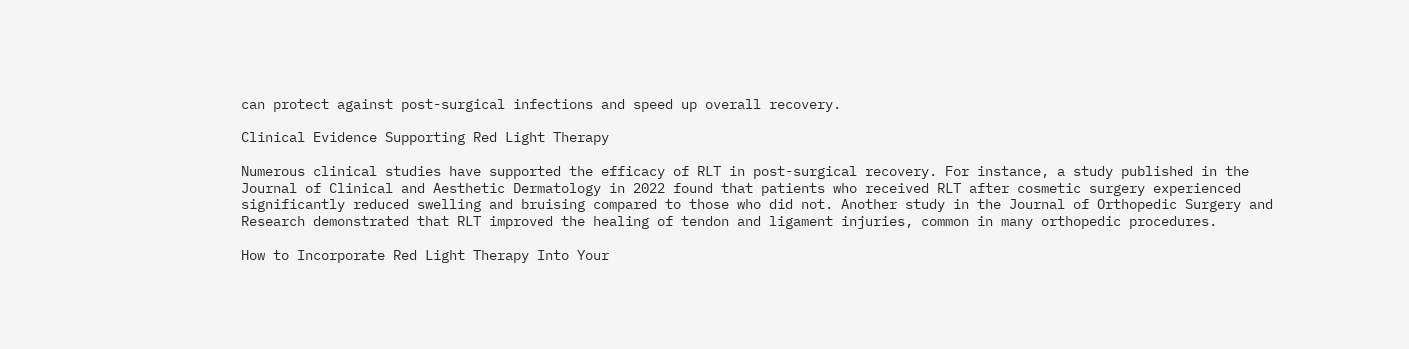can protect against post-surgical infections and speed up overall recovery.

Clinical Evidence Supporting Red Light Therapy

Numerous clinical studies have supported the efficacy of RLT in post-surgical recovery. For instance, a study published in the Journal of Clinical and Aesthetic Dermatology in 2022 found that patients who received RLT after cosmetic surgery experienced significantly reduced swelling and bruising compared to those who did not. Another study in the Journal of Orthopedic Surgery and Research demonstrated that RLT improved the healing of tendon and ligament injuries, common in many orthopedic procedures.

How to Incorporate Red Light Therapy Into Your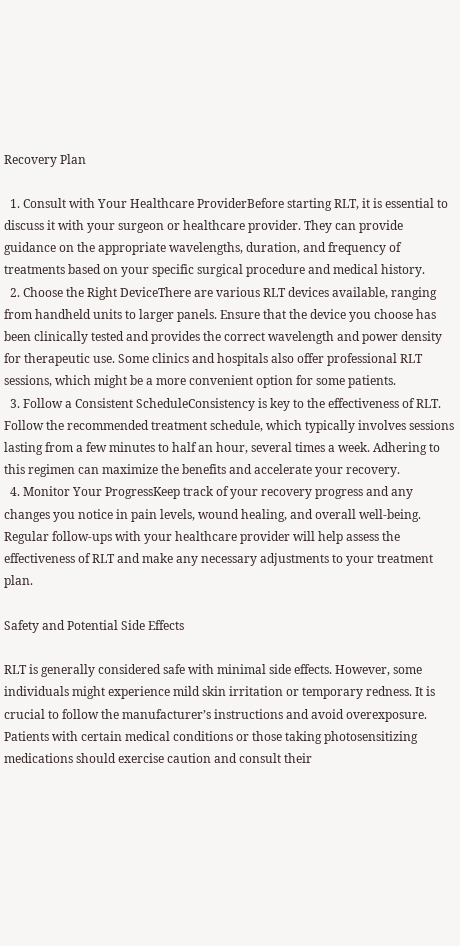Recovery Plan

  1. Consult with Your Healthcare ProviderBefore starting RLT, it is essential to discuss it with your surgeon or healthcare provider. They can provide guidance on the appropriate wavelengths, duration, and frequency of treatments based on your specific surgical procedure and medical history.
  2. Choose the Right DeviceThere are various RLT devices available, ranging from handheld units to larger panels. Ensure that the device you choose has been clinically tested and provides the correct wavelength and power density for therapeutic use. Some clinics and hospitals also offer professional RLT sessions, which might be a more convenient option for some patients.
  3. Follow a Consistent ScheduleConsistency is key to the effectiveness of RLT. Follow the recommended treatment schedule, which typically involves sessions lasting from a few minutes to half an hour, several times a week. Adhering to this regimen can maximize the benefits and accelerate your recovery.
  4. Monitor Your ProgressKeep track of your recovery progress and any changes you notice in pain levels, wound healing, and overall well-being. Regular follow-ups with your healthcare provider will help assess the effectiveness of RLT and make any necessary adjustments to your treatment plan.

Safety and Potential Side Effects

RLT is generally considered safe with minimal side effects. However, some individuals might experience mild skin irritation or temporary redness. It is crucial to follow the manufacturer’s instructions and avoid overexposure. Patients with certain medical conditions or those taking photosensitizing medications should exercise caution and consult their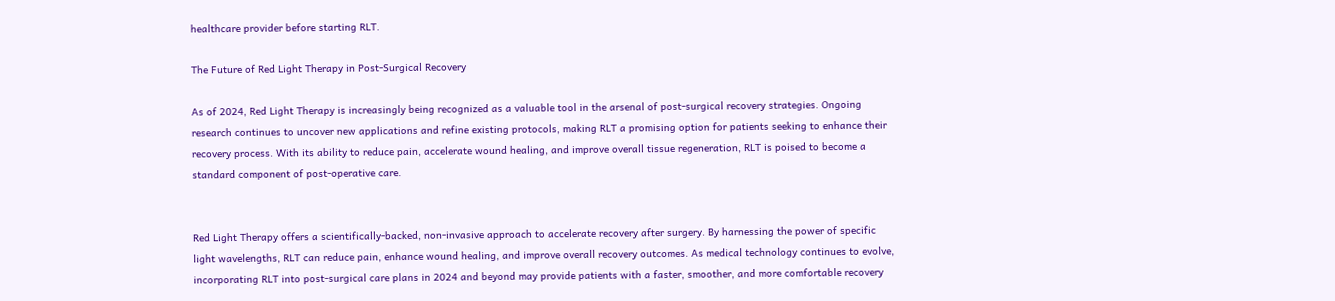healthcare provider before starting RLT.

The Future of Red Light Therapy in Post-Surgical Recovery

As of 2024, Red Light Therapy is increasingly being recognized as a valuable tool in the arsenal of post-surgical recovery strategies. Ongoing research continues to uncover new applications and refine existing protocols, making RLT a promising option for patients seeking to enhance their recovery process. With its ability to reduce pain, accelerate wound healing, and improve overall tissue regeneration, RLT is poised to become a standard component of post-operative care.


Red Light Therapy offers a scientifically-backed, non-invasive approach to accelerate recovery after surgery. By harnessing the power of specific light wavelengths, RLT can reduce pain, enhance wound healing, and improve overall recovery outcomes. As medical technology continues to evolve, incorporating RLT into post-surgical care plans in 2024 and beyond may provide patients with a faster, smoother, and more comfortable recovery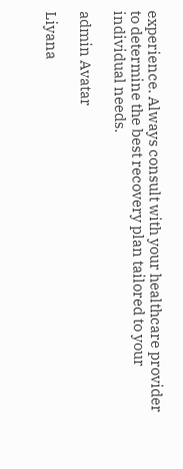experience. Always consult with your healthcare provider to determine the best recovery plan tailored to your individual needs.

admin Avatar

Liyana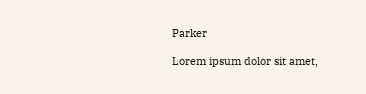Parker

Lorem ipsum dolor sit amet,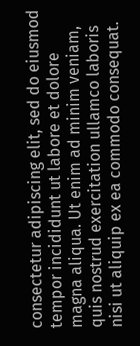consectetur adipiscing elit, sed do eiusmod tempor incididunt ut labore et dolore magna aliqua. Ut enim ad minim veniam, quis nostrud exercitation ullamco laboris nisi ut aliquip ex ea commodo consequat.